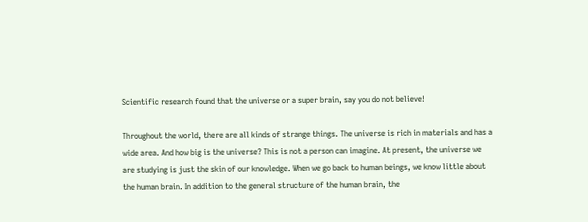Scientific research found that the universe or a super brain, say you do not believe!

Throughout the world, there are all kinds of strange things. The universe is rich in materials and has a wide area. And how big is the universe? This is not a person can imagine. At present, the universe we are studying is just the skin of our knowledge. When we go back to human beings, we know little about the human brain. In addition to the general structure of the human brain, the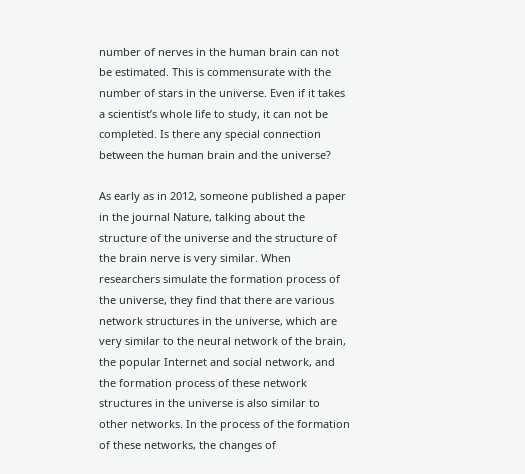number of nerves in the human brain can not be estimated. This is commensurate with the number of stars in the universe. Even if it takes a scientist’s whole life to study, it can not be completed. Is there any special connection between the human brain and the universe?

As early as in 2012, someone published a paper in the journal Nature, talking about the structure of the universe and the structure of the brain nerve is very similar. When researchers simulate the formation process of the universe, they find that there are various network structures in the universe, which are very similar to the neural network of the brain, the popular Internet and social network, and the formation process of these network structures in the universe is also similar to other networks. In the process of the formation of these networks, the changes of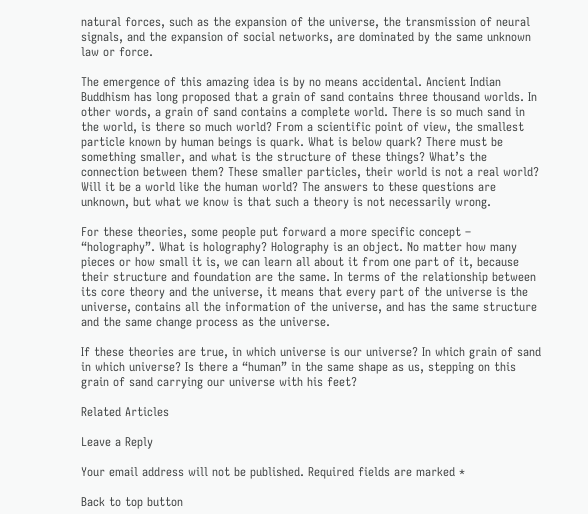natural forces, such as the expansion of the universe, the transmission of neural signals, and the expansion of social networks, are dominated by the same unknown law or force.

The emergence of this amazing idea is by no means accidental. Ancient Indian Buddhism has long proposed that a grain of sand contains three thousand worlds. In other words, a grain of sand contains a complete world. There is so much sand in the world, is there so much world? From a scientific point of view, the smallest particle known by human beings is quark. What is below quark? There must be something smaller, and what is the structure of these things? What’s the connection between them? These smaller particles, their world is not a real world? Will it be a world like the human world? The answers to these questions are unknown, but what we know is that such a theory is not necessarily wrong.

For these theories, some people put forward a more specific concept – “holography”. What is holography? Holography is an object. No matter how many pieces or how small it is, we can learn all about it from one part of it, because their structure and foundation are the same. In terms of the relationship between its core theory and the universe, it means that every part of the universe is the universe, contains all the information of the universe, and has the same structure and the same change process as the universe.

If these theories are true, in which universe is our universe? In which grain of sand in which universe? Is there a “human” in the same shape as us, stepping on this grain of sand carrying our universe with his feet?

Related Articles

Leave a Reply

Your email address will not be published. Required fields are marked *

Back to top button